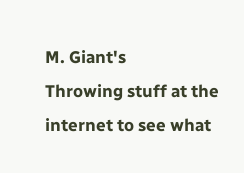M. Giant's
Throwing stuff at the internet to see what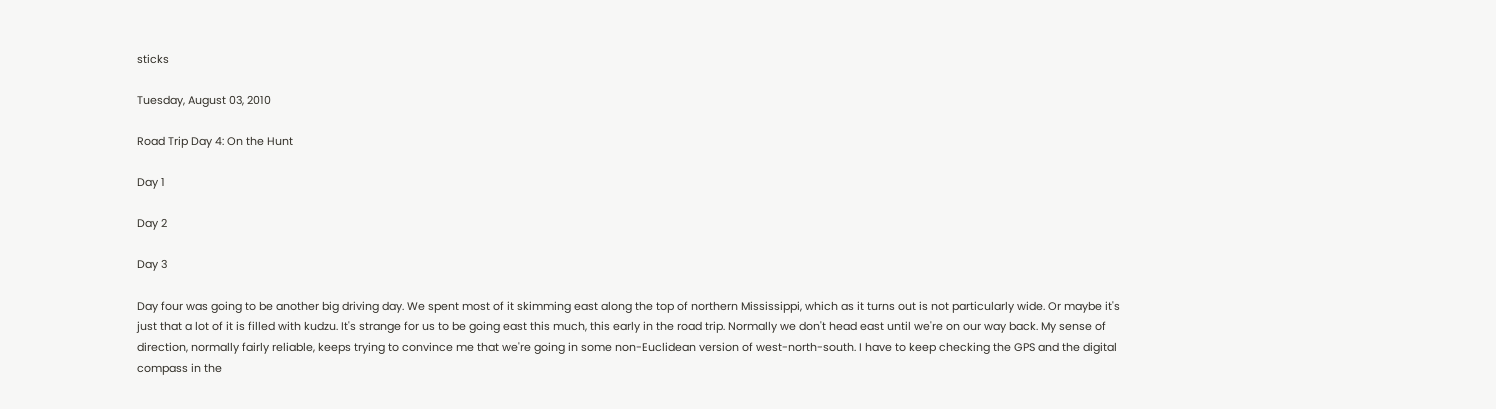sticks

Tuesday, August 03, 2010

Road Trip Day 4: On the Hunt

Day 1

Day 2

Day 3

Day four was going to be another big driving day. We spent most of it skimming east along the top of northern Mississippi, which as it turns out is not particularly wide. Or maybe it's just that a lot of it is filled with kudzu. It's strange for us to be going east this much, this early in the road trip. Normally we don't head east until we're on our way back. My sense of direction, normally fairly reliable, keeps trying to convince me that we're going in some non-Euclidean version of west-north-south. I have to keep checking the GPS and the digital compass in the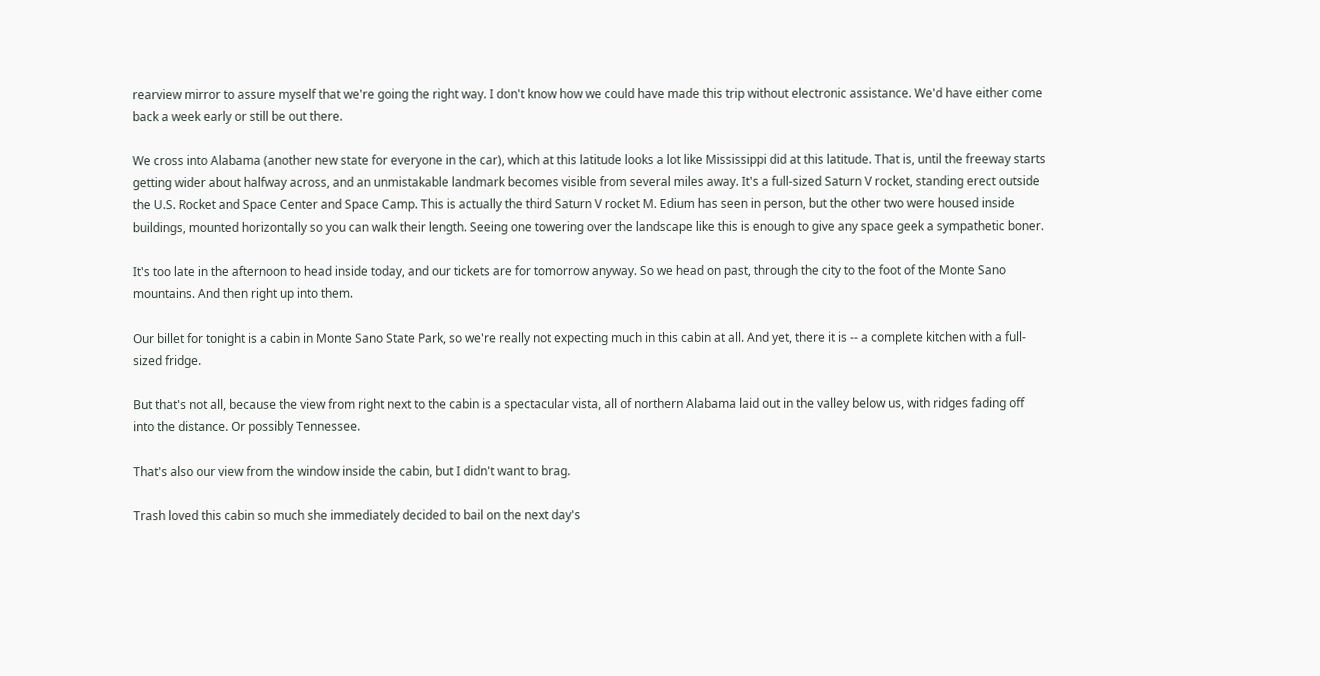rearview mirror to assure myself that we're going the right way. I don't know how we could have made this trip without electronic assistance. We'd have either come back a week early or still be out there.

We cross into Alabama (another new state for everyone in the car), which at this latitude looks a lot like Mississippi did at this latitude. That is, until the freeway starts getting wider about halfway across, and an unmistakable landmark becomes visible from several miles away. It's a full-sized Saturn V rocket, standing erect outside the U.S. Rocket and Space Center and Space Camp. This is actually the third Saturn V rocket M. Edium has seen in person, but the other two were housed inside buildings, mounted horizontally so you can walk their length. Seeing one towering over the landscape like this is enough to give any space geek a sympathetic boner.

It's too late in the afternoon to head inside today, and our tickets are for tomorrow anyway. So we head on past, through the city to the foot of the Monte Sano mountains. And then right up into them.

Our billet for tonight is a cabin in Monte Sano State Park, so we're really not expecting much in this cabin at all. And yet, there it is -- a complete kitchen with a full-sized fridge.

But that's not all, because the view from right next to the cabin is a spectacular vista, all of northern Alabama laid out in the valley below us, with ridges fading off into the distance. Or possibly Tennessee.

That's also our view from the window inside the cabin, but I didn't want to brag.

Trash loved this cabin so much she immediately decided to bail on the next day's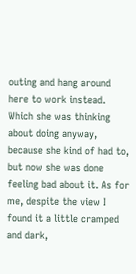outing and hang around here to work instead. Which she was thinking about doing anyway, because she kind of had to, but now she was done feeling bad about it. As for me, despite the view I found it a little cramped and dark,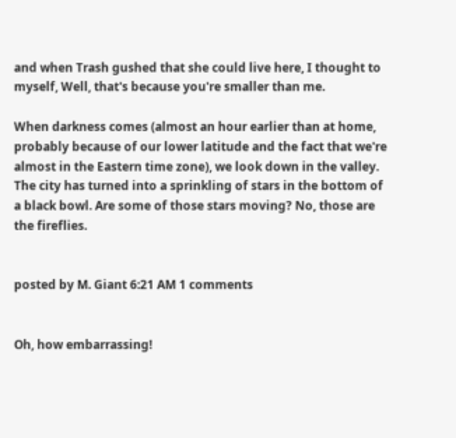and when Trash gushed that she could live here, I thought to myself, Well, that's because you're smaller than me.

When darkness comes (almost an hour earlier than at home, probably because of our lower latitude and the fact that we're almost in the Eastern time zone), we look down in the valley. The city has turned into a sprinkling of stars in the bottom of a black bowl. Are some of those stars moving? No, those are the fireflies.


posted by M. Giant 6:21 AM 1 comments


Oh, how embarrassing!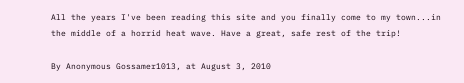All the years I've been reading this site and you finally come to my town...in the middle of a horrid heat wave. Have a great, safe rest of the trip!

By Anonymous Gossamer1013, at August 3, 2010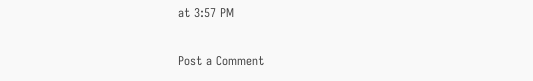at 3:57 PM

Post a Comment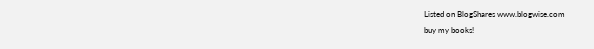Listed on BlogShares www.blogwise.com
buy my books!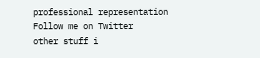professional representation
Follow me on Twitter
other stuff i